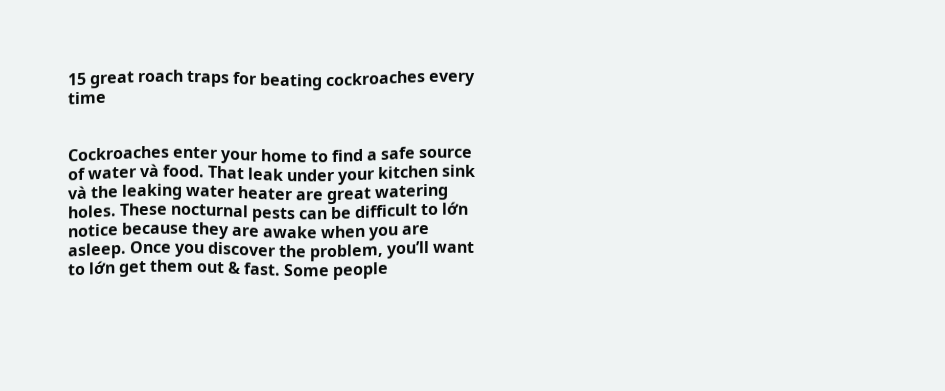15 great roach traps for beating cockroaches every time


Cockroaches enter your home to find a safe source of water và food. That leak under your kitchen sink và the leaking water heater are great watering holes. These nocturnal pests can be difficult to lớn notice because they are awake when you are asleep. Once you discover the problem, you’ll want to lớn get them out & fast. Some people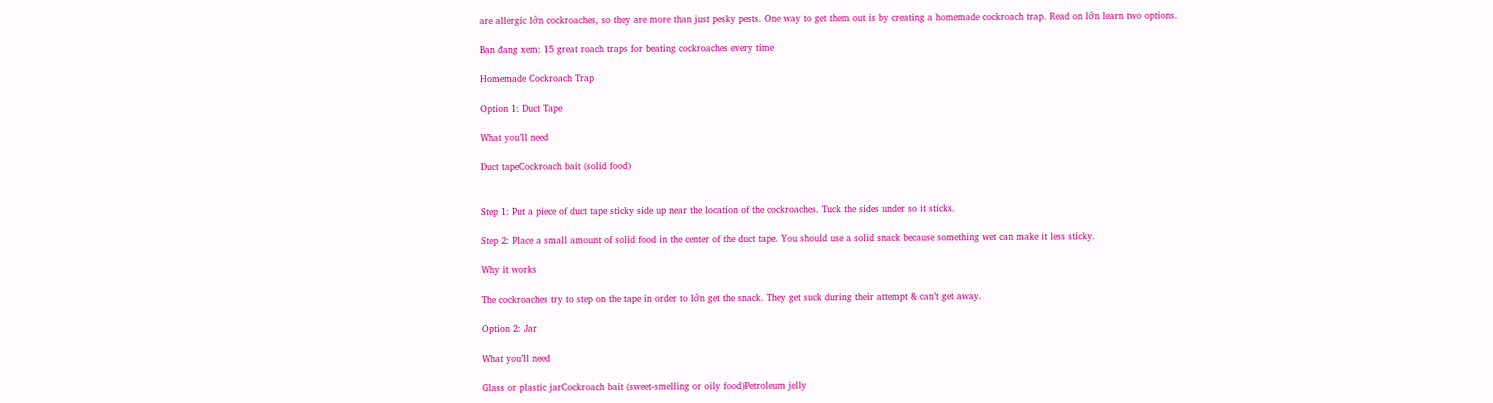are allergic lớn cockroaches, so they are more than just pesky pests. One way to get them out is by creating a homemade cockroach trap. Read on lớn learn two options.

Bạn đang xem: 15 great roach traps for beating cockroaches every time

Homemade Cockroach Trap

Option 1: Duct Tape

What you’ll need

Duct tapeCockroach bait (solid food)


Step 1: Put a piece of duct tape sticky side up near the location of the cockroaches. Tuck the sides under so it sticks.

Step 2: Place a small amount of solid food in the center of the duct tape. You should use a solid snack because something wet can make it less sticky.

Why it works

The cockroaches try to step on the tape in order to lớn get the snack. They get suck during their attempt & can’t get away.

Option 2: Jar

What you’ll need

Glass or plastic jarCockroach bait (sweet-smelling or oily food)Petroleum jelly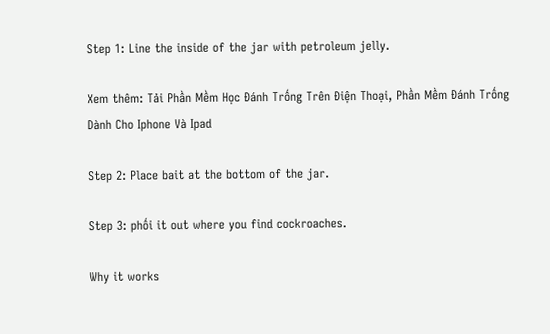Step 1: Line the inside of the jar with petroleum jelly.

Xem thêm: Tải Phần Mềm Học Đánh Trống Trên Điện Thoại, Phần Mềm Đánh Trống Dành Cho Iphone Và Ipad

Step 2: Place bait at the bottom of the jar.

Step 3: phối it out where you find cockroaches.

Why it works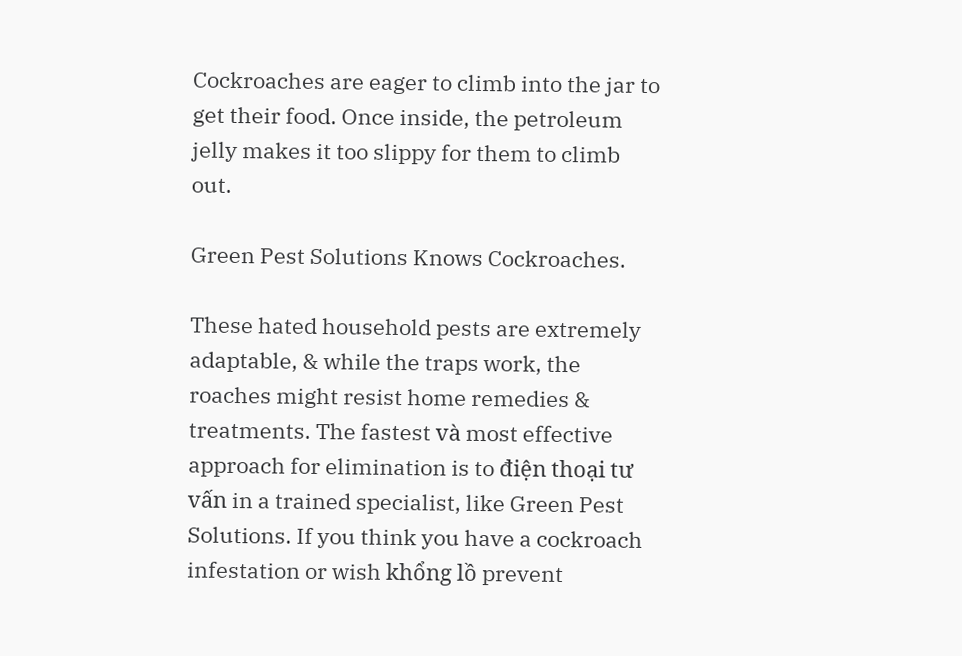Cockroaches are eager to climb into the jar to get their food. Once inside, the petroleum jelly makes it too slippy for them to climb out.

Green Pest Solutions Knows Cockroaches.

These hated household pests are extremely adaptable, & while the traps work, the roaches might resist home remedies & treatments. The fastest và most effective approach for elimination is to điện thoại tư vấn in a trained specialist, like Green Pest Solutions. If you think you have a cockroach infestation or wish khổng lồ prevent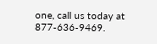one, call us today at 877-636-9469.